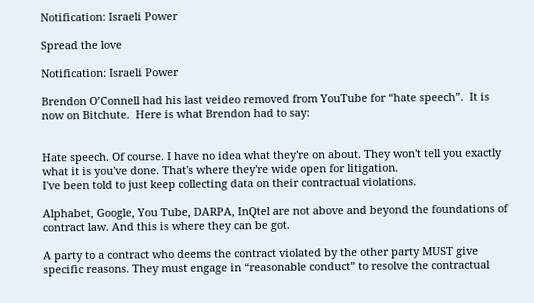Notification: Israeli Power

Spread the love

Notification: Israeli Power

Brendon O’Connell had his last veideo removed from YouTube for “hate speech”.  It is now on Bitchute.  Here is what Brendon had to say:


Hate speech. Of course. I have no idea what they're on about. They won't tell you exactly what it is you've done. That's where they're wide open for litigation.
I've been told to just keep collecting data on their contractual violations.

Alphabet, Google, You Tube, DARPA, InQtel are not above and beyond the foundations of contract law. And this is where they can be got.

A party to a contract who deems the contract violated by the other party MUST give specific reasons. They must engage in “reasonable conduct” to resolve the contractual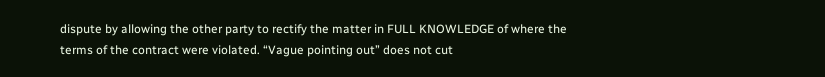dispute by allowing the other party to rectify the matter in FULL KNOWLEDGE of where the terms of the contract were violated. “Vague pointing out” does not cut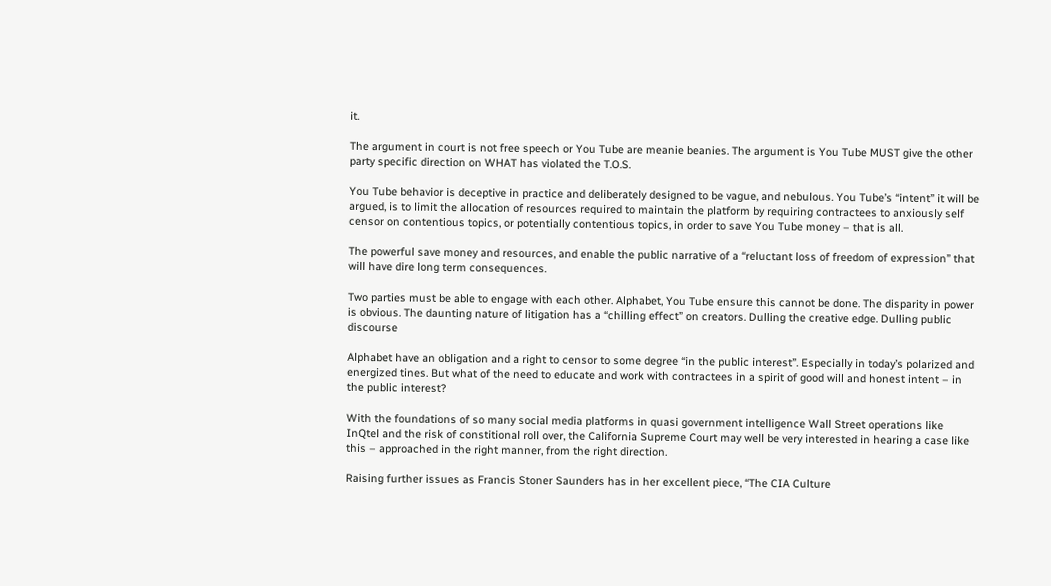it.

The argument in court is not free speech or You Tube are meanie beanies. The argument is You Tube MUST give the other party specific direction on WHAT has violated the T.O.S.

You Tube behavior is deceptive in practice and deliberately designed to be vague, and nebulous. You Tube’s “intent” it will be argued, is to limit the allocation of resources required to maintain the platform by requiring contractees to anxiously self censor on contentious topics, or potentially contentious topics, in order to save You Tube money – that is all.

The powerful save money and resources, and enable the public narrative of a “reluctant loss of freedom of expression” that will have dire long term consequences.

Two parties must be able to engage with each other. Alphabet, You Tube ensure this cannot be done. The disparity in power is obvious. The daunting nature of litigation has a “chilling effect” on creators. Dulling the creative edge. Dulling public discourse

Alphabet have an obligation and a right to censor to some degree “in the public interest”. Especially in today’s polarized and energized tines. But what of the need to educate and work with contractees in a spirit of good will and honest intent – in the public interest?

With the foundations of so many social media platforms in quasi government intelligence Wall Street operations like InQtel and the risk of constitional roll over, the California Supreme Court may well be very interested in hearing a case like this – approached in the right manner, from the right direction.

Raising further issues as Francis Stoner Saunders has in her excellent piece, “The CIA Culture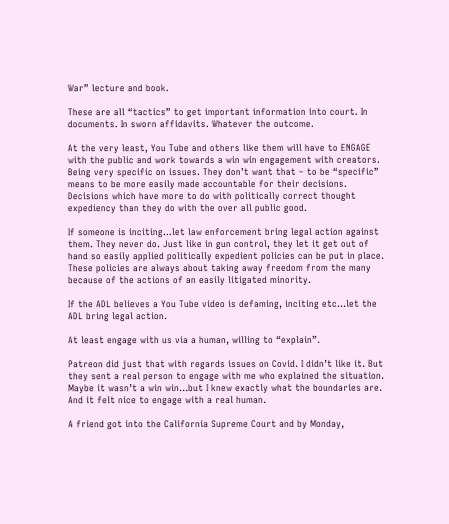War” lecture and book.

These are all “tactics” to get important information into court. In documents. In sworn affidavits. Whatever the outcome.

At the very least, You Tube and others like them will have to ENGAGE with the public and work towards a win win engagement with creators. Being very specific on issues. They don’t want that – to be “specific” means to be more easily made accountable for their decisions. Decisions which have more to do with politically correct thought expediency than they do with the over all public good.

If someone is inciting…let law enforcement bring legal action against them. They never do. Just like in gun control, they let it get out of hand so easily applied politically expedient policies can be put in place. These policies are always about taking away freedom from the many because of the actions of an easily litigated minority.

If the ADL believes a You Tube video is defaming, inciting etc…let the ADL bring legal action.

At least engage with us via a human, willing to “explain”.

Patreon did just that with regards issues on Covid. I didn’t like it. But they sent a real person to engage with me who explained the situation. Maybe it wasn’t a win win…but I knew exactly what the boundaries are. And it felt nice to engage with a real human.

A friend got into the California Supreme Court and by Monday,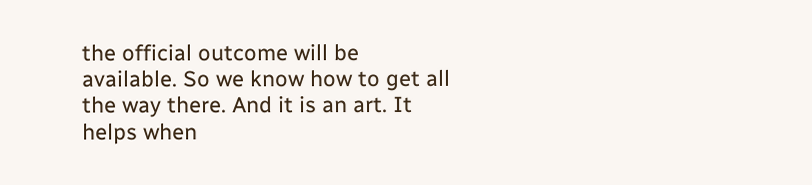the official outcome will be available. So we know how to get all the way there. And it is an art. It helps when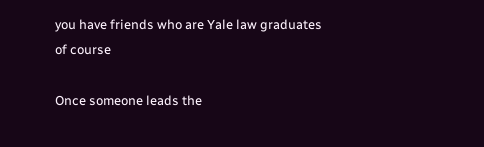you have friends who are Yale law graduates of course

Once someone leads the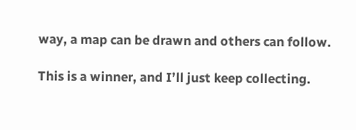way, a map can be drawn and others can follow.

This is a winner, and I’ll just keep collecting.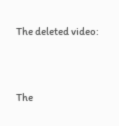The deleted video:


The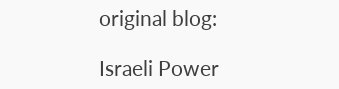original blog:

Israeli Power